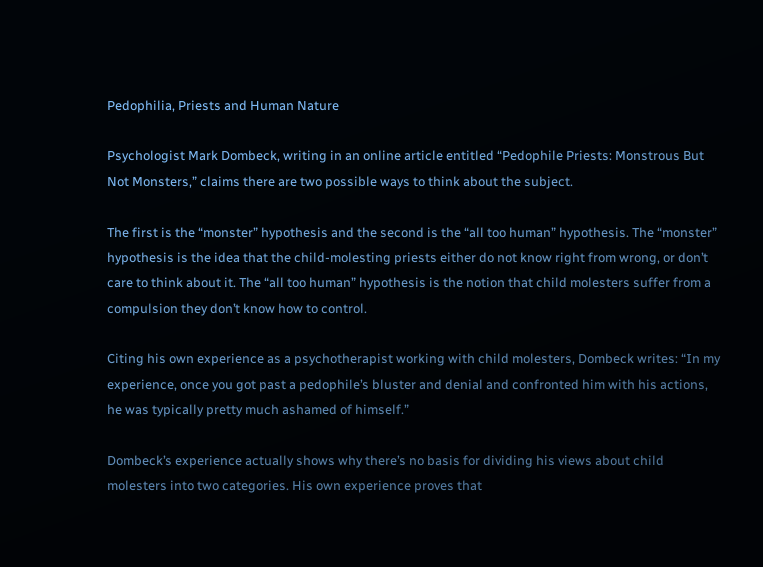Pedophilia, Priests and Human Nature

Psychologist Mark Dombeck, writing in an online article entitled “Pedophile Priests: Monstrous But Not Monsters,” claims there are two possible ways to think about the subject.

The first is the “monster” hypothesis and the second is the “all too human” hypothesis. The “monster” hypothesis is the idea that the child-molesting priests either do not know right from wrong, or don’t care to think about it. The “all too human” hypothesis is the notion that child molesters suffer from a compulsion they don’t know how to control.

Citing his own experience as a psychotherapist working with child molesters, Dombeck writes: “In my experience, once you got past a pedophile’s bluster and denial and confronted him with his actions, he was typically pretty much ashamed of himself.”

Dombeck’s experience actually shows why there’s no basis for dividing his views about child molesters into two categories. His own experience proves that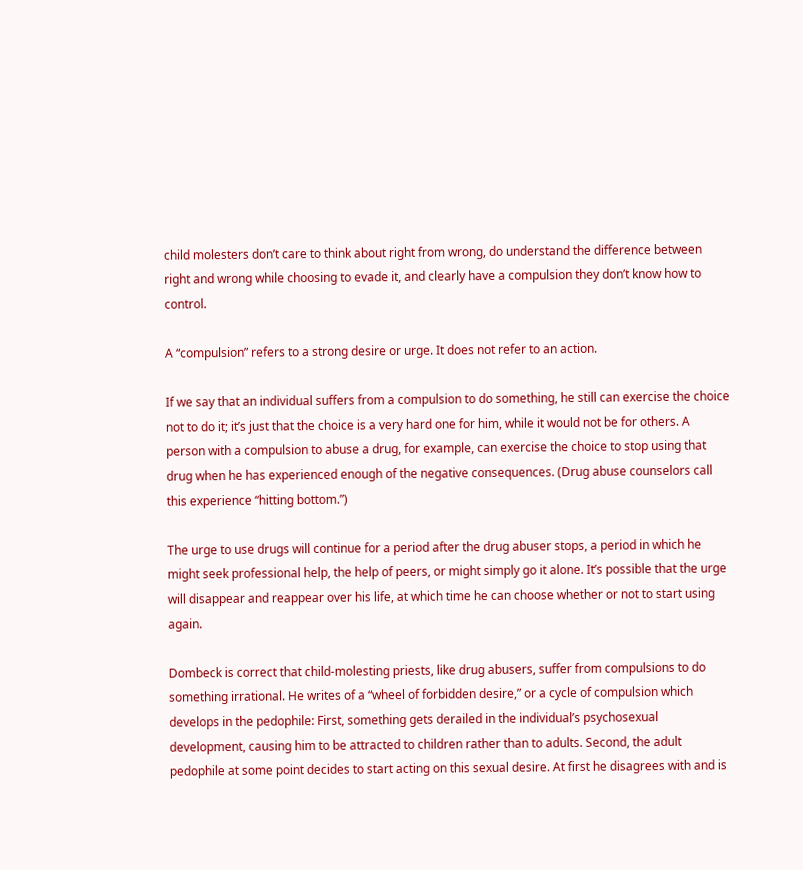child molesters don’t care to think about right from wrong, do understand the difference between right and wrong while choosing to evade it, and clearly have a compulsion they don’t know how to control.

A “compulsion” refers to a strong desire or urge. It does not refer to an action.

If we say that an individual suffers from a compulsion to do something, he still can exercise the choice not to do it; it’s just that the choice is a very hard one for him, while it would not be for others. A person with a compulsion to abuse a drug, for example, can exercise the choice to stop using that drug when he has experienced enough of the negative consequences. (Drug abuse counselors call this experience “hitting bottom.”)

The urge to use drugs will continue for a period after the drug abuser stops, a period in which he might seek professional help, the help of peers, or might simply go it alone. It’s possible that the urge will disappear and reappear over his life, at which time he can choose whether or not to start using again.

Dombeck is correct that child-molesting priests, like drug abusers, suffer from compulsions to do something irrational. He writes of a “wheel of forbidden desire,” or a cycle of compulsion which develops in the pedophile: First, something gets derailed in the individual’s psychosexual development, causing him to be attracted to children rather than to adults. Second, the adult pedophile at some point decides to start acting on this sexual desire. At first he disagrees with and is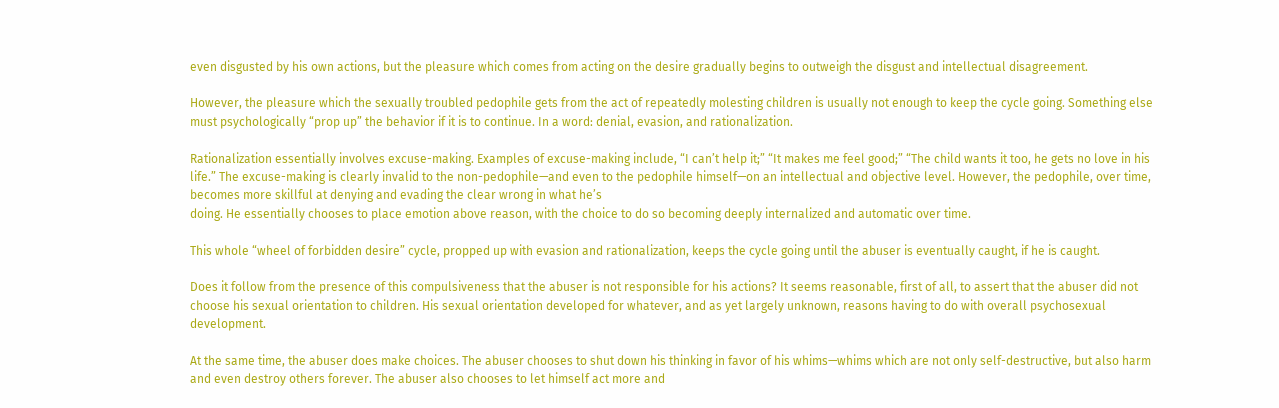even disgusted by his own actions, but the pleasure which comes from acting on the desire gradually begins to outweigh the disgust and intellectual disagreement.

However, the pleasure which the sexually troubled pedophile gets from the act of repeatedly molesting children is usually not enough to keep the cycle going. Something else must psychologically “prop up” the behavior if it is to continue. In a word: denial, evasion, and rationalization.

Rationalization essentially involves excuse-making. Examples of excuse-making include, “I can’t help it;” “It makes me feel good;” “The child wants it too, he gets no love in his life.” The excuse-making is clearly invalid to the non-pedophile—and even to the pedophile himself—on an intellectual and objective level. However, the pedophile, over time, becomes more skillful at denying and evading the clear wrong in what he’s
doing. He essentially chooses to place emotion above reason, with the choice to do so becoming deeply internalized and automatic over time.

This whole “wheel of forbidden desire” cycle, propped up with evasion and rationalization, keeps the cycle going until the abuser is eventually caught, if he is caught.

Does it follow from the presence of this compulsiveness that the abuser is not responsible for his actions? It seems reasonable, first of all, to assert that the abuser did not choose his sexual orientation to children. His sexual orientation developed for whatever, and as yet largely unknown, reasons having to do with overall psychosexual development.

At the same time, the abuser does make choices. The abuser chooses to shut down his thinking in favor of his whims—whims which are not only self-destructive, but also harm and even destroy others forever. The abuser also chooses to let himself act more and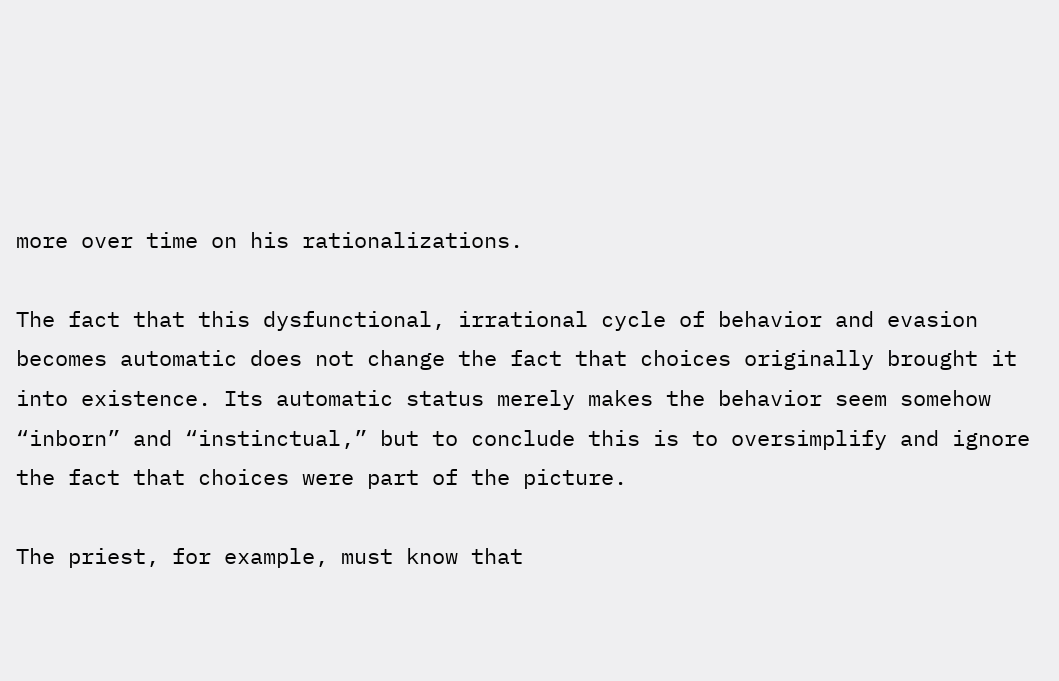more over time on his rationalizations.

The fact that this dysfunctional, irrational cycle of behavior and evasion becomes automatic does not change the fact that choices originally brought it into existence. Its automatic status merely makes the behavior seem somehow “inborn” and “instinctual,” but to conclude this is to oversimplify and ignore the fact that choices were part of the picture.

The priest, for example, must know that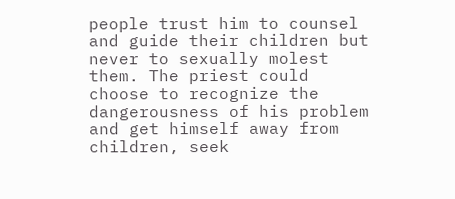people trust him to counsel and guide their children but never to sexually molest them. The priest could choose to recognize the dangerousness of his problem and get himself away from children, seek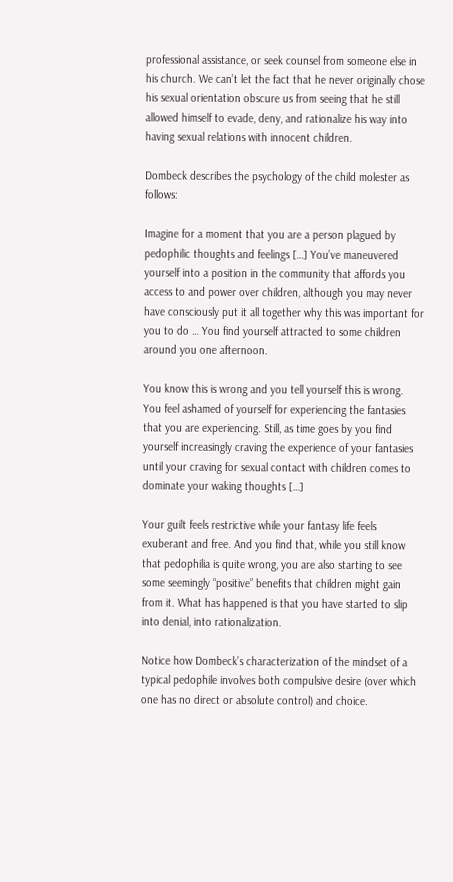professional assistance, or seek counsel from someone else in his church. We can’t let the fact that he never originally chose his sexual orientation obscure us from seeing that he still allowed himself to evade, deny, and rationalize his way into having sexual relations with innocent children.

Dombeck describes the psychology of the child molester as follows:

Imagine for a moment that you are a person plagued by pedophilic thoughts and feelings […] You’ve maneuvered yourself into a position in the community that affords you access to and power over children, although you may never have consciously put it all together why this was important for you to do … You find yourself attracted to some children around you one afternoon.

You know this is wrong and you tell yourself this is wrong. You feel ashamed of yourself for experiencing the fantasies that you are experiencing. Still, as time goes by you find yourself increasingly craving the experience of your fantasies until your craving for sexual contact with children comes to dominate your waking thoughts […]

Your guilt feels restrictive while your fantasy life feels exuberant and free. And you find that, while you still know that pedophilia is quite wrong, you are also starting to see some seemingly “positive” benefits that children might gain from it. What has happened is that you have started to slip into denial, into rationalization.

Notice how Dombeck’s characterization of the mindset of a typical pedophile involves both compulsive desire (over which one has no direct or absolute control) and choice.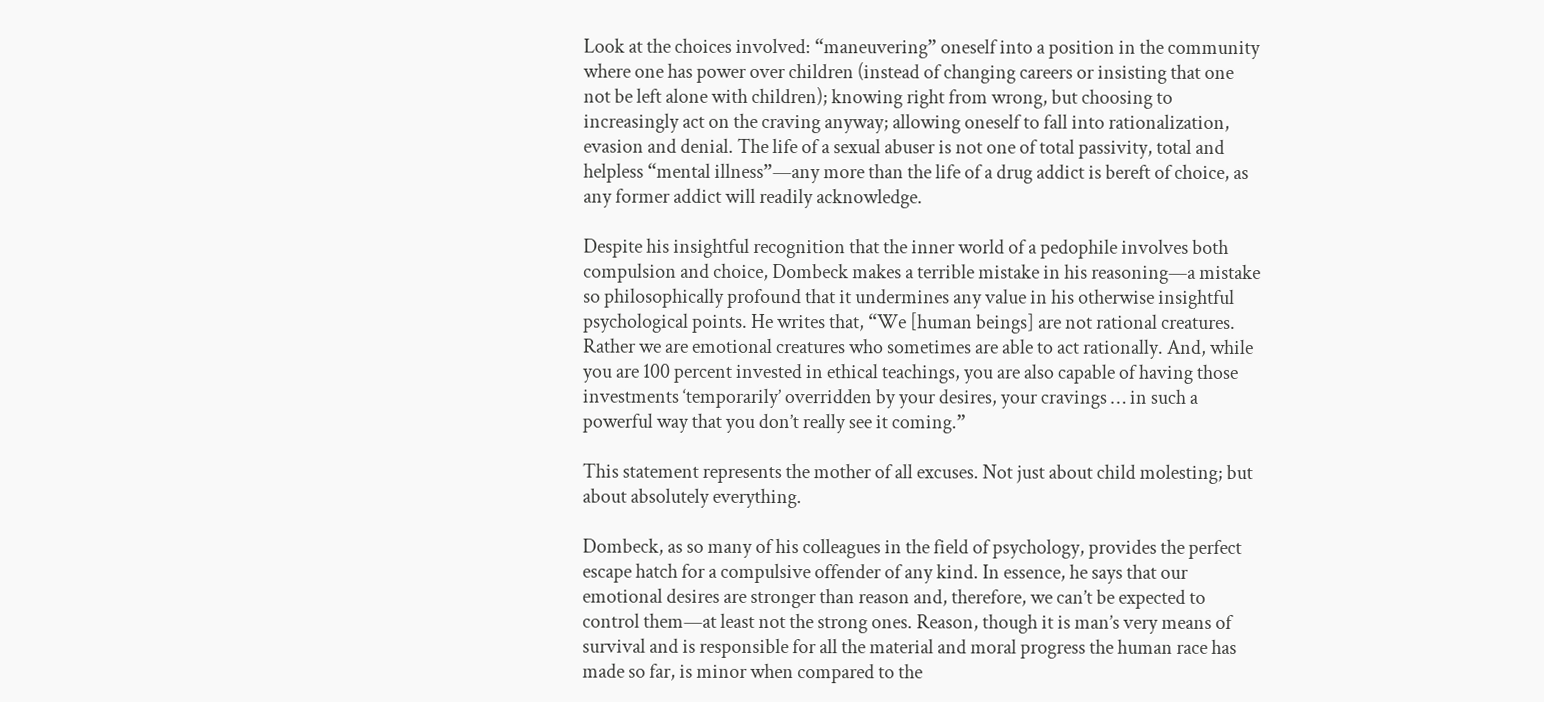Look at the choices involved: “maneuvering” oneself into a position in the community where one has power over children (instead of changing careers or insisting that one not be left alone with children); knowing right from wrong, but choosing to increasingly act on the craving anyway; allowing oneself to fall into rationalization, evasion and denial. The life of a sexual abuser is not one of total passivity, total and helpless “mental illness”—any more than the life of a drug addict is bereft of choice, as any former addict will readily acknowledge.

Despite his insightful recognition that the inner world of a pedophile involves both compulsion and choice, Dombeck makes a terrible mistake in his reasoning—a mistake so philosophically profound that it undermines any value in his otherwise insightful psychological points. He writes that, “We [human beings] are not rational creatures. Rather we are emotional creatures who sometimes are able to act rationally. And, while you are 100 percent invested in ethical teachings, you are also capable of having those investments ‘temporarily’ overridden by your desires, your cravings … in such a powerful way that you don’t really see it coming.”

This statement represents the mother of all excuses. Not just about child molesting; but about absolutely everything.

Dombeck, as so many of his colleagues in the field of psychology, provides the perfect escape hatch for a compulsive offender of any kind. In essence, he says that our emotional desires are stronger than reason and, therefore, we can’t be expected to control them—at least not the strong ones. Reason, though it is man’s very means of survival and is responsible for all the material and moral progress the human race has made so far, is minor when compared to the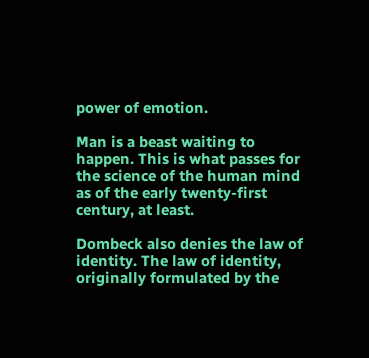power of emotion.

Man is a beast waiting to happen. This is what passes for the science of the human mind as of the early twenty-first century, at least.

Dombeck also denies the law of identity. The law of identity, originally formulated by the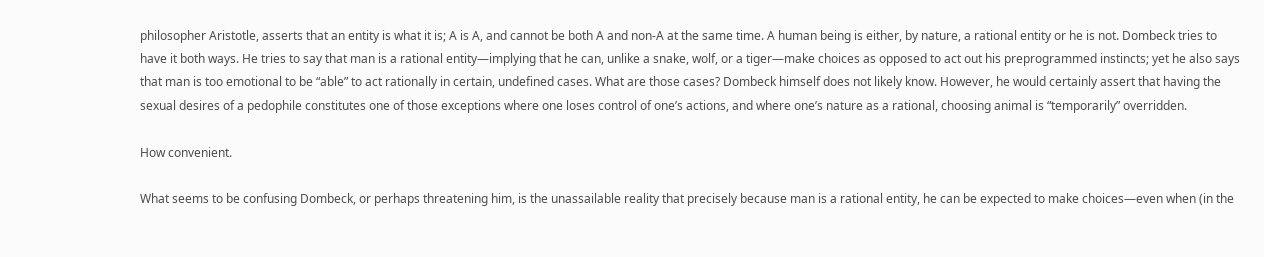philosopher Aristotle, asserts that an entity is what it is; A is A, and cannot be both A and non-A at the same time. A human being is either, by nature, a rational entity or he is not. Dombeck tries to have it both ways. He tries to say that man is a rational entity—implying that he can, unlike a snake, wolf, or a tiger—make choices as opposed to act out his preprogrammed instincts; yet he also says that man is too emotional to be “able” to act rationally in certain, undefined cases. What are those cases? Dombeck himself does not likely know. However, he would certainly assert that having the sexual desires of a pedophile constitutes one of those exceptions where one loses control of one’s actions, and where one’s nature as a rational, choosing animal is “temporarily” overridden.

How convenient.

What seems to be confusing Dombeck, or perhaps threatening him, is the unassailable reality that precisely because man is a rational entity, he can be expected to make choices—even when (in the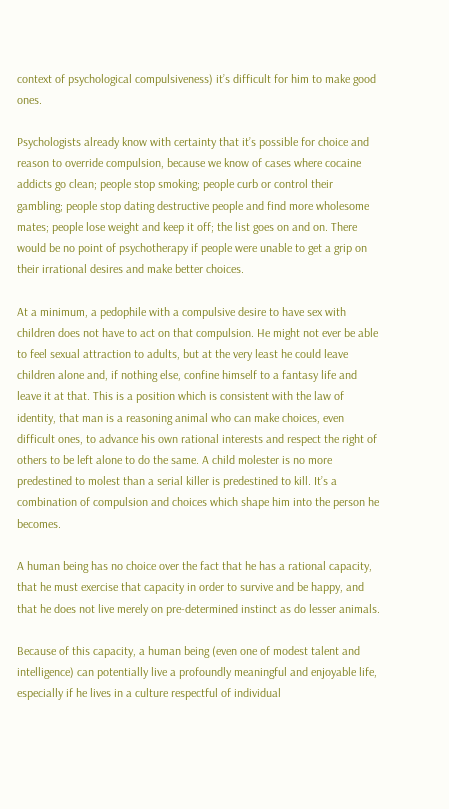context of psychological compulsiveness) it’s difficult for him to make good ones.

Psychologists already know with certainty that it’s possible for choice and reason to override compulsion, because we know of cases where cocaine addicts go clean; people stop smoking; people curb or control their gambling; people stop dating destructive people and find more wholesome mates; people lose weight and keep it off; the list goes on and on. There would be no point of psychotherapy if people were unable to get a grip on their irrational desires and make better choices.

At a minimum, a pedophile with a compulsive desire to have sex with children does not have to act on that compulsion. He might not ever be able to feel sexual attraction to adults, but at the very least he could leave children alone and, if nothing else, confine himself to a fantasy life and leave it at that. This is a position which is consistent with the law of identity, that man is a reasoning animal who can make choices, even difficult ones, to advance his own rational interests and respect the right of others to be left alone to do the same. A child molester is no more predestined to molest than a serial killer is predestined to kill. It’s a combination of compulsion and choices which shape him into the person he becomes.

A human being has no choice over the fact that he has a rational capacity, that he must exercise that capacity in order to survive and be happy, and that he does not live merely on pre-determined instinct as do lesser animals.

Because of this capacity, a human being (even one of modest talent and intelligence) can potentially live a profoundly meaningful and enjoyable life, especially if he lives in a culture respectful of individual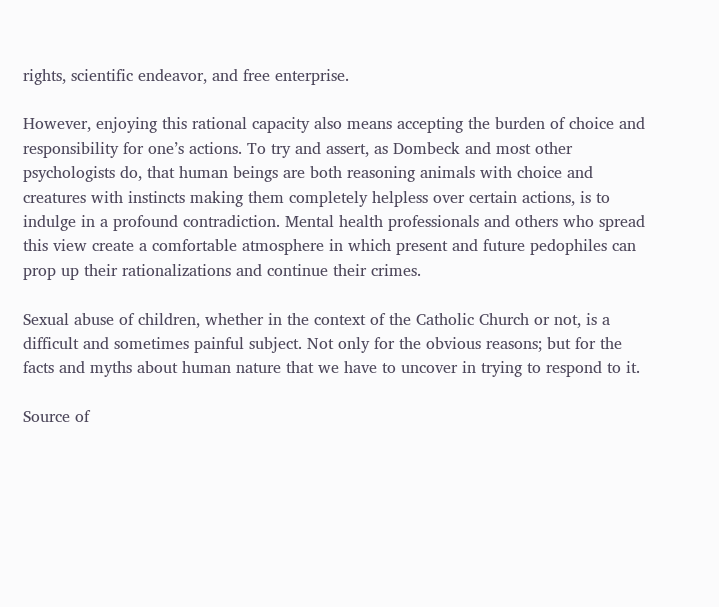rights, scientific endeavor, and free enterprise.

However, enjoying this rational capacity also means accepting the burden of choice and responsibility for one’s actions. To try and assert, as Dombeck and most other psychologists do, that human beings are both reasoning animals with choice and creatures with instincts making them completely helpless over certain actions, is to indulge in a profound contradiction. Mental health professionals and others who spread this view create a comfortable atmosphere in which present and future pedophiles can prop up their rationalizations and continue their crimes.

Sexual abuse of children, whether in the context of the Catholic Church or not, is a difficult and sometimes painful subject. Not only for the obvious reasons; but for the facts and myths about human nature that we have to uncover in trying to respond to it.

Source of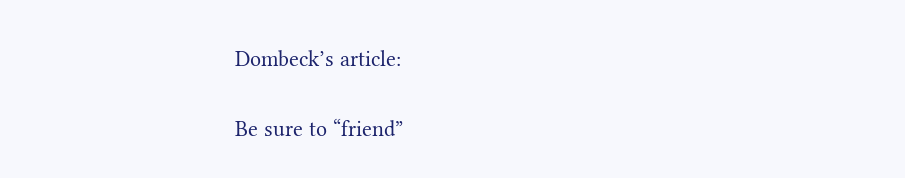Dombeck’s article:

Be sure to “friend”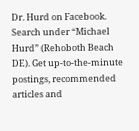Dr. Hurd on Facebook. Search under “Michael Hurd” (Rehoboth Beach DE). Get up-to-the-minute postings, recommended articles and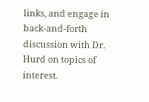links, and engage in back-and-forth discussion with Dr. Hurd on topics of interest.